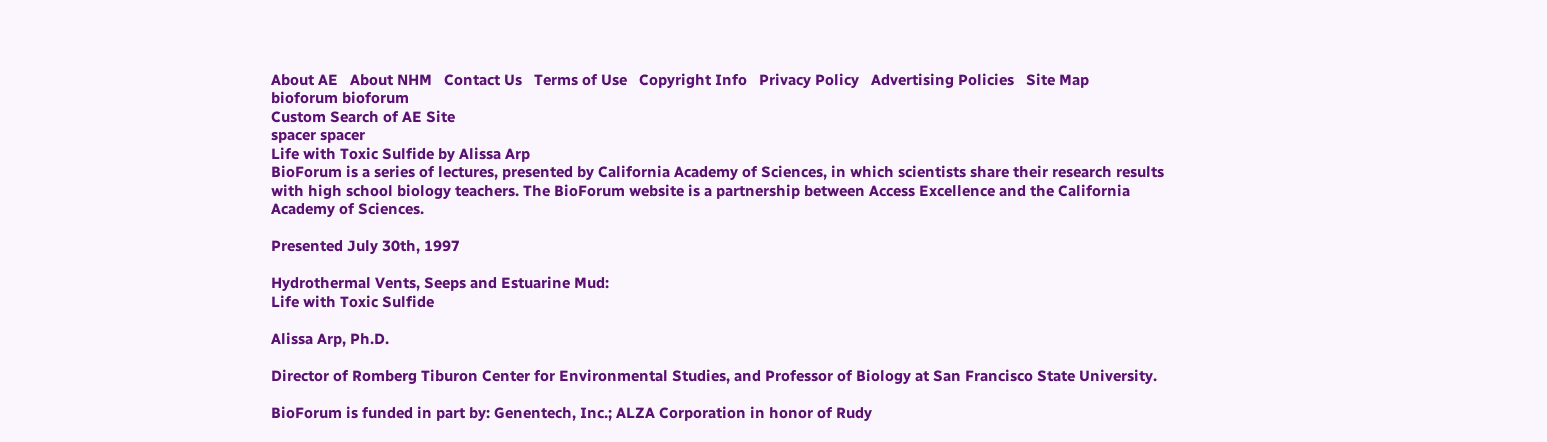About AE   About NHM   Contact Us   Terms of Use   Copyright Info   Privacy Policy   Advertising Policies   Site Map
bioforum bioforum
Custom Search of AE Site
spacer spacer
Life with Toxic Sulfide by Alissa Arp
BioForum is a series of lectures, presented by California Academy of Sciences, in which scientists share their research results with high school biology teachers. The BioForum website is a partnership between Access Excellence and the California Academy of Sciences.

Presented July 30th, 1997

Hydrothermal Vents, Seeps and Estuarine Mud:
Life with Toxic Sulfide

Alissa Arp, Ph.D.

Director of Romberg Tiburon Center for Environmental Studies, and Professor of Biology at San Francisco State University.

BioForum is funded in part by: Genentech, Inc.; ALZA Corporation in honor of Rudy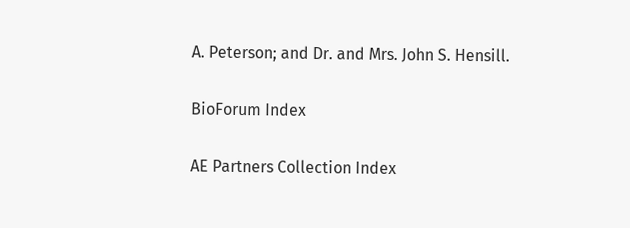A. Peterson; and Dr. and Mrs. John S. Hensill.

BioForum Index

AE Partners Collection Index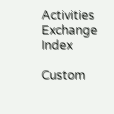Activities Exchange Index

Custom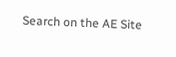Search on the AE Site